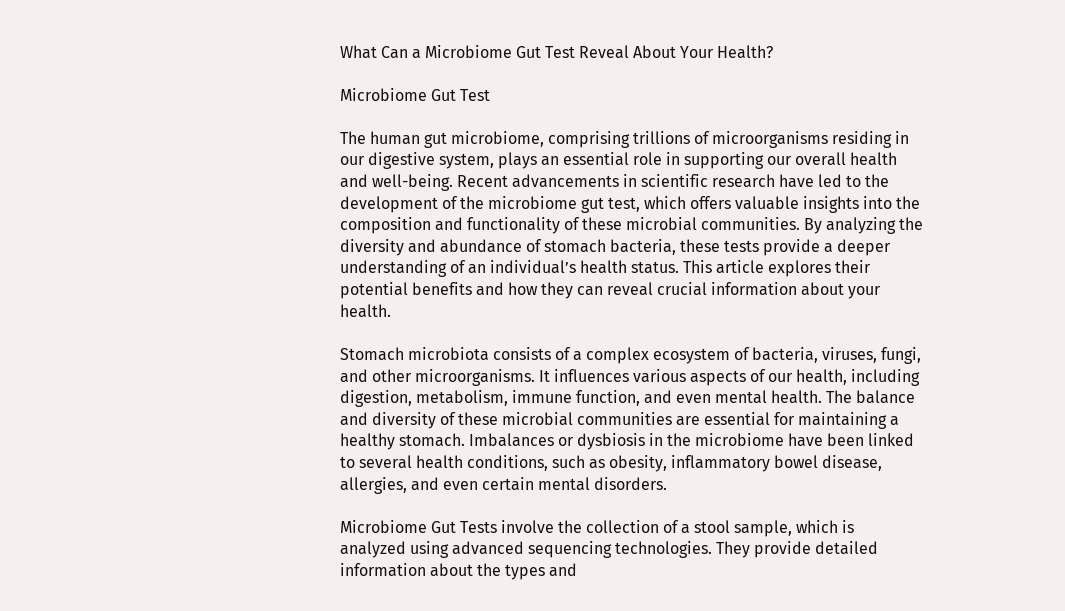What Can a Microbiome Gut Test Reveal About Your Health?

Microbiome Gut Test

The human gut microbiome, comprising trillions of microorganisms residing in our digestive system, plays an essential role in supporting our overall health and well-being. Recent advancements in scientific research have led to the development of the microbiome gut test, which offers valuable insights into the composition and functionality of these microbial communities. By analyzing the diversity and abundance of stomach bacteria, these tests provide a deeper understanding of an individual’s health status. This article explores their potential benefits and how they can reveal crucial information about your health.

Stomach microbiota consists of a complex ecosystem of bacteria, viruses, fungi, and other microorganisms. It influences various aspects of our health, including digestion, metabolism, immune function, and even mental health. The balance and diversity of these microbial communities are essential for maintaining a healthy stomach. Imbalances or dysbiosis in the microbiome have been linked to several health conditions, such as obesity, inflammatory bowel disease, allergies, and even certain mental disorders.

Microbiome Gut Tests involve the collection of a stool sample, which is analyzed using advanced sequencing technologies. They provide detailed information about the types and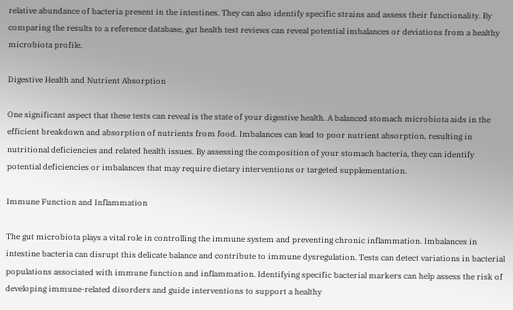relative abundance of bacteria present in the intestines. They can also identify specific strains and assess their functionality. By comparing the results to a reference database, gut health test reviews can reveal potential imbalances or deviations from a healthy microbiota profile.

Digestive Health and Nutrient Absorption

One significant aspect that these tests can reveal is the state of your digestive health. A balanced stomach microbiota aids in the efficient breakdown and absorption of nutrients from food. Imbalances can lead to poor nutrient absorption, resulting in nutritional deficiencies and related health issues. By assessing the composition of your stomach bacteria, they can identify potential deficiencies or imbalances that may require dietary interventions or targeted supplementation.

Immune Function and Inflammation

The gut microbiota plays a vital role in controlling the immune system and preventing chronic inflammation. Imbalances in intestine bacteria can disrupt this delicate balance and contribute to immune dysregulation. Tests can detect variations in bacterial populations associated with immune function and inflammation. Identifying specific bacterial markers can help assess the risk of developing immune-related disorders and guide interventions to support a healthy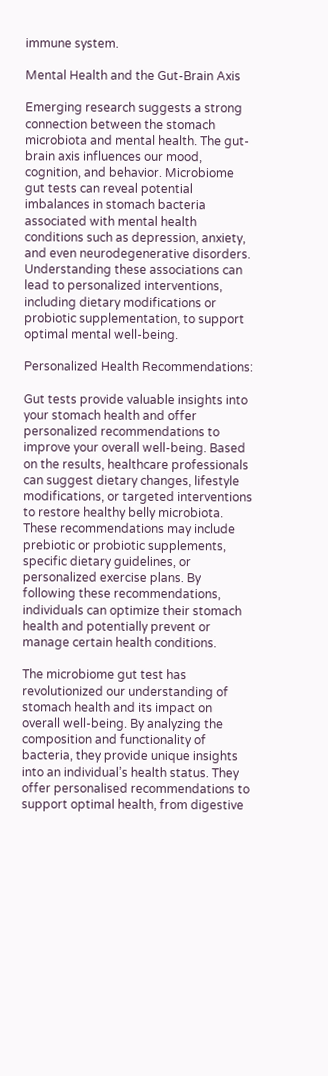immune system.

Mental Health and the Gut-Brain Axis

Emerging research suggests a strong connection between the stomach microbiota and mental health. The gut-brain axis influences our mood, cognition, and behavior. Microbiome gut tests can reveal potential imbalances in stomach bacteria associated with mental health conditions such as depression, anxiety, and even neurodegenerative disorders. Understanding these associations can lead to personalized interventions, including dietary modifications or probiotic supplementation, to support optimal mental well-being.

Personalized Health Recommendations:

Gut tests provide valuable insights into your stomach health and offer personalized recommendations to improve your overall well-being. Based on the results, healthcare professionals can suggest dietary changes, lifestyle modifications, or targeted interventions to restore healthy belly microbiota. These recommendations may include prebiotic or probiotic supplements, specific dietary guidelines, or personalized exercise plans. By following these recommendations, individuals can optimize their stomach health and potentially prevent or manage certain health conditions.

The microbiome gut test has revolutionized our understanding of stomach health and its impact on overall well-being. By analyzing the composition and functionality of bacteria, they provide unique insights into an individual’s health status. They offer personalised recommendations to support optimal health, from digestive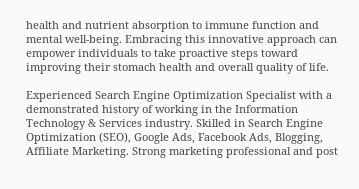health and nutrient absorption to immune function and mental well-being. Embracing this innovative approach can empower individuals to take proactive steps toward improving their stomach health and overall quality of life.

Experienced Search Engine Optimization Specialist with a demonstrated history of working in the Information Technology & Services industry. Skilled in Search Engine Optimization (SEO), Google Ads, Facebook Ads, Blogging, Affiliate Marketing. Strong marketing professional and post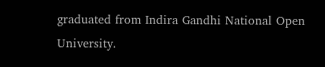graduated from Indira Gandhi National Open University.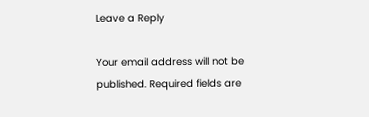Leave a Reply

Your email address will not be published. Required fields are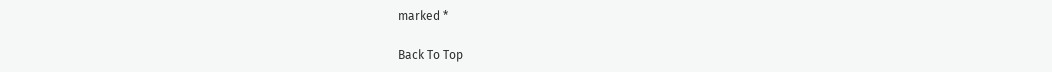marked *

Back To Top